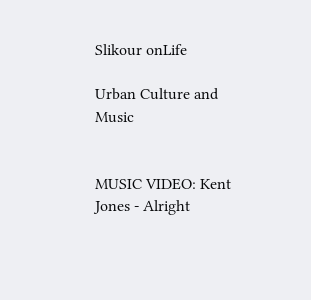Slikour onLife

Urban Culture and Music


MUSIC VIDEO: Kent Jones - Alright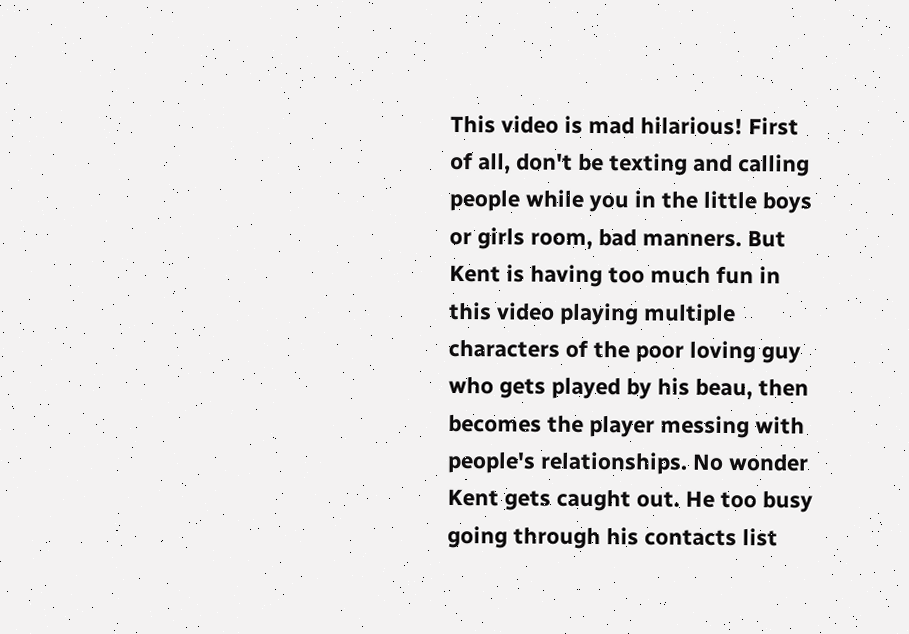This video is mad hilarious! First of all, don't be texting and calling people while you in the little boys or girls room, bad manners. But Kent is having too much fun in this video playing multiple characters of the poor loving guy who gets played by his beau, then becomes the player messing with people's relationships. No wonder Kent gets caught out. He too busy going through his contacts list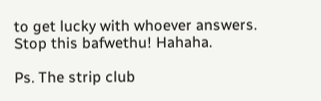to get lucky with whoever answers. Stop this bafwethu! Hahaha.

Ps. The strip club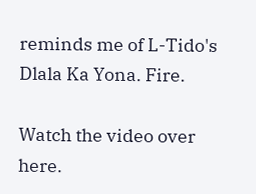reminds me of L-Tido's Dlala Ka Yona. Fire.

Watch the video over here.